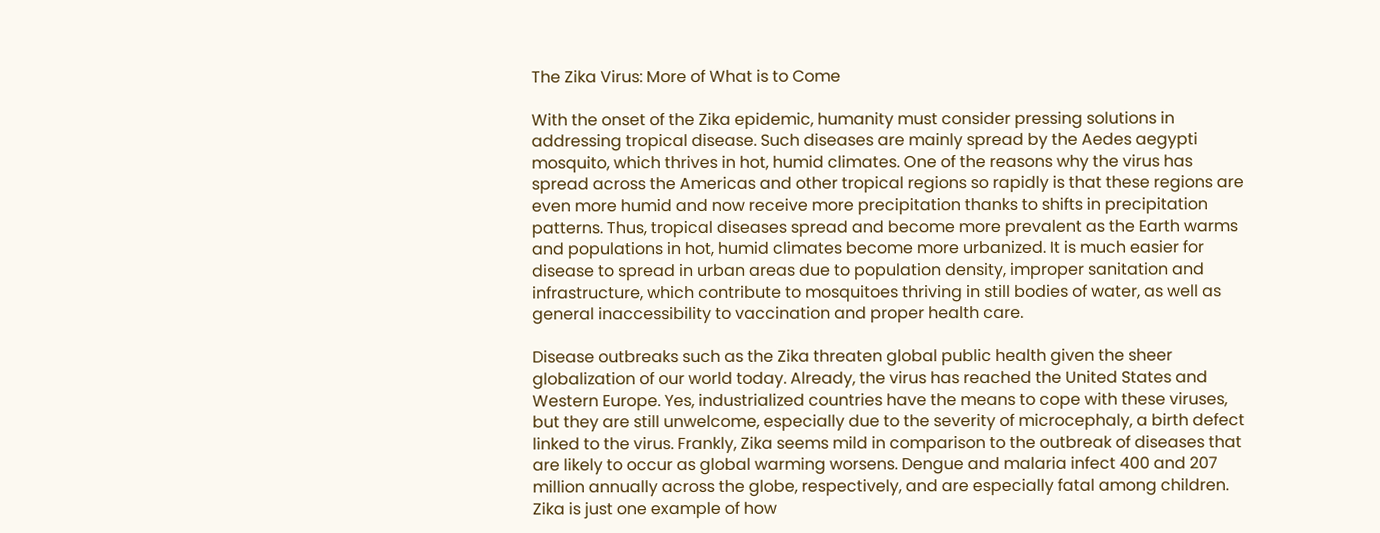The Zika Virus: More of What is to Come

With the onset of the Zika epidemic, humanity must consider pressing solutions in addressing tropical disease. Such diseases are mainly spread by the Aedes aegypti mosquito, which thrives in hot, humid climates. One of the reasons why the virus has spread across the Americas and other tropical regions so rapidly is that these regions are even more humid and now receive more precipitation thanks to shifts in precipitation patterns. Thus, tropical diseases spread and become more prevalent as the Earth warms and populations in hot, humid climates become more urbanized. It is much easier for disease to spread in urban areas due to population density, improper sanitation and infrastructure, which contribute to mosquitoes thriving in still bodies of water, as well as general inaccessibility to vaccination and proper health care.

Disease outbreaks such as the Zika threaten global public health given the sheer globalization of our world today. Already, the virus has reached the United States and Western Europe. Yes, industrialized countries have the means to cope with these viruses, but they are still unwelcome, especially due to the severity of microcephaly, a birth defect linked to the virus. Frankly, Zika seems mild in comparison to the outbreak of diseases that are likely to occur as global warming worsens. Dengue and malaria infect 400 and 207 million annually across the globe, respectively, and are especially fatal among children. Zika is just one example of how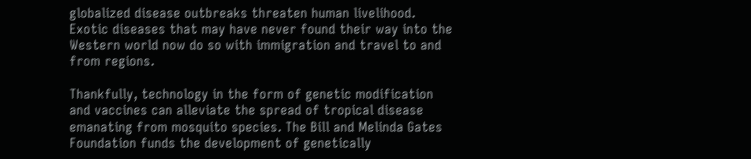globalized disease outbreaks threaten human livelihood. Exotic diseases that may have never found their way into the Western world now do so with immigration and travel to and from regions.

Thankfully, technology in the form of genetic modification and vaccines can alleviate the spread of tropical disease emanating from mosquito species. The Bill and Melinda Gates Foundation funds the development of genetically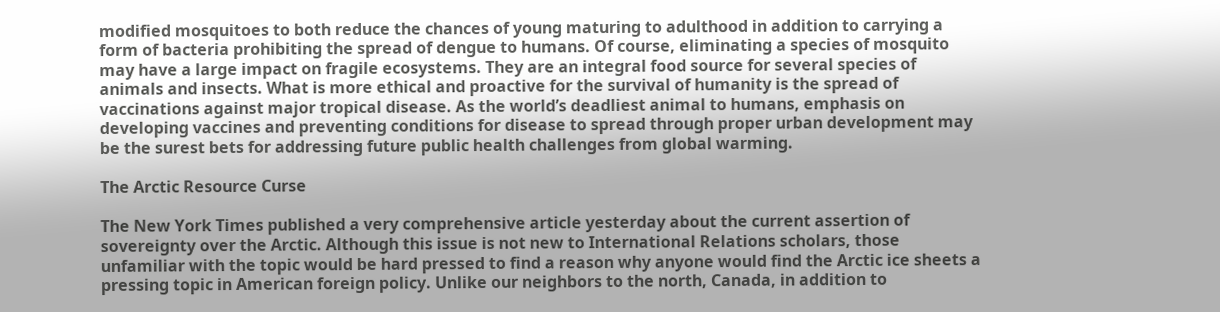modified mosquitoes to both reduce the chances of young maturing to adulthood in addition to carrying a form of bacteria prohibiting the spread of dengue to humans. Of course, eliminating a species of mosquito may have a large impact on fragile ecosystems. They are an integral food source for several species of animals and insects. What is more ethical and proactive for the survival of humanity is the spread of vaccinations against major tropical disease. As the world’s deadliest animal to humans, emphasis on developing vaccines and preventing conditions for disease to spread through proper urban development may be the surest bets for addressing future public health challenges from global warming.

The Arctic Resource Curse

The New York Times published a very comprehensive article yesterday about the current assertion of sovereignty over the Arctic. Although this issue is not new to International Relations scholars, those unfamiliar with the topic would be hard pressed to find a reason why anyone would find the Arctic ice sheets a pressing topic in American foreign policy. Unlike our neighbors to the north, Canada, in addition to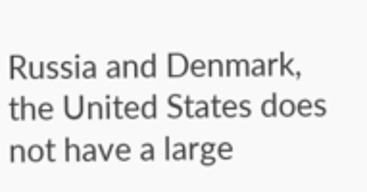Russia and Denmark, the United States does not have a large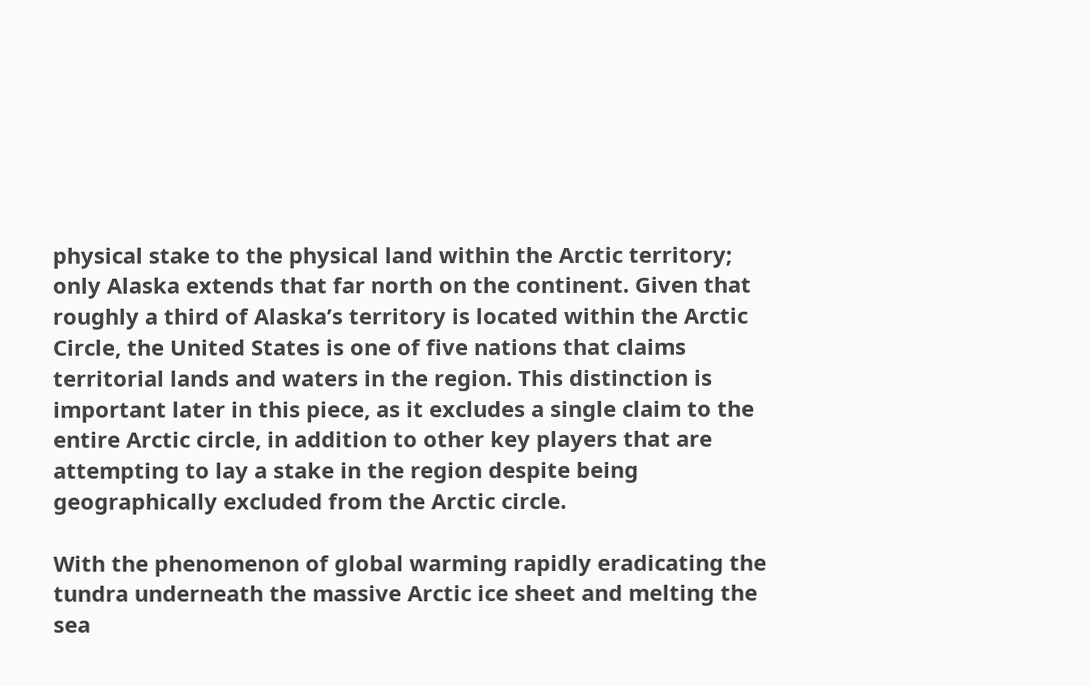physical stake to the physical land within the Arctic territory; only Alaska extends that far north on the continent. Given that roughly a third of Alaska’s territory is located within the Arctic Circle, the United States is one of five nations that claims territorial lands and waters in the region. This distinction is important later in this piece, as it excludes a single claim to the entire Arctic circle, in addition to other key players that are attempting to lay a stake in the region despite being geographically excluded from the Arctic circle.

With the phenomenon of global warming rapidly eradicating the tundra underneath the massive Arctic ice sheet and melting the sea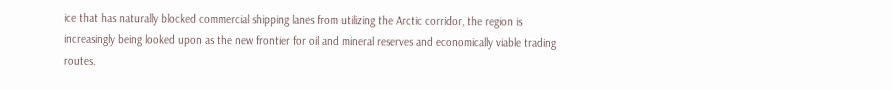ice that has naturally blocked commercial shipping lanes from utilizing the Arctic corridor, the region is increasingly being looked upon as the new frontier for oil and mineral reserves and economically viable trading routes.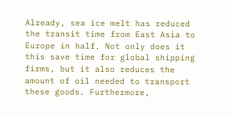Already, sea ice melt has reduced the transit time from East Asia to Europe in half. Not only does it this save time for global shipping firms, but it also reduces the amount of oil needed to transport these goods. Furthermore,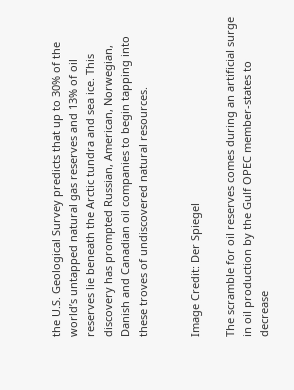the U.S. Geological Survey predicts that up to 30% of the world’s untapped natural gas reserves and 13% of oil reserves lie beneath the Arctic tundra and sea ice. This discovery has prompted Russian, American, Norwegian, Danish and Canadian oil companies to begin tapping into these troves of undiscovered natural resources.


Image Credit: Der Spiegel

The scramble for oil reserves comes during an artificial surge in oil production by the Gulf OPEC member-states to decrease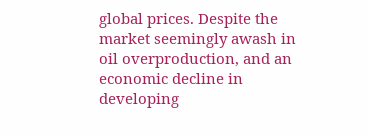global prices. Despite the market seemingly awash in oil overproduction, and an economic decline in developing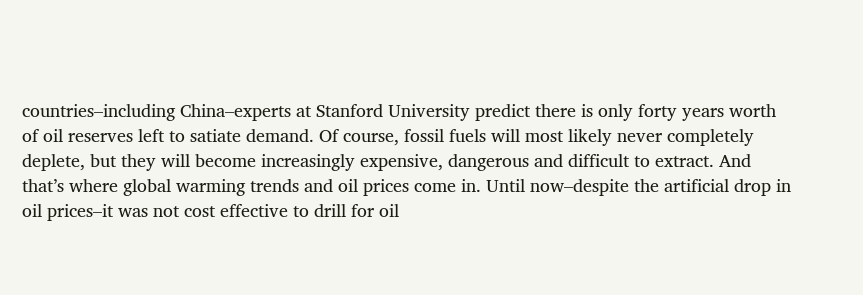countries–including China–experts at Stanford University predict there is only forty years worth of oil reserves left to satiate demand. Of course, fossil fuels will most likely never completely deplete, but they will become increasingly expensive, dangerous and difficult to extract. And that’s where global warming trends and oil prices come in. Until now–despite the artificial drop in oil prices–it was not cost effective to drill for oil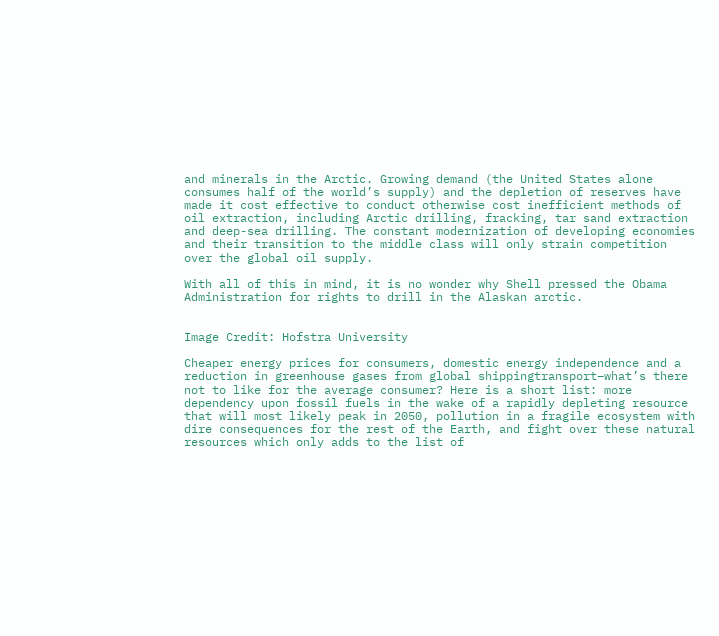and minerals in the Arctic. Growing demand (the United States alone consumes half of the world’s supply) and the depletion of reserves have made it cost effective to conduct otherwise cost inefficient methods of oil extraction, including Arctic drilling, fracking, tar sand extraction and deep-sea drilling. The constant modernization of developing economies and their transition to the middle class will only strain competition over the global oil supply.

With all of this in mind, it is no wonder why Shell pressed the Obama Administration for rights to drill in the Alaskan arctic.


Image Credit: Hofstra University

Cheaper energy prices for consumers, domestic energy independence and a reduction in greenhouse gases from global shippingtransport–what’s there not to like for the average consumer? Here is a short list: more dependency upon fossil fuels in the wake of a rapidly depleting resource that will most likely peak in 2050, pollution in a fragile ecosystem with dire consequences for the rest of the Earth, and fight over these natural resources which only adds to the list of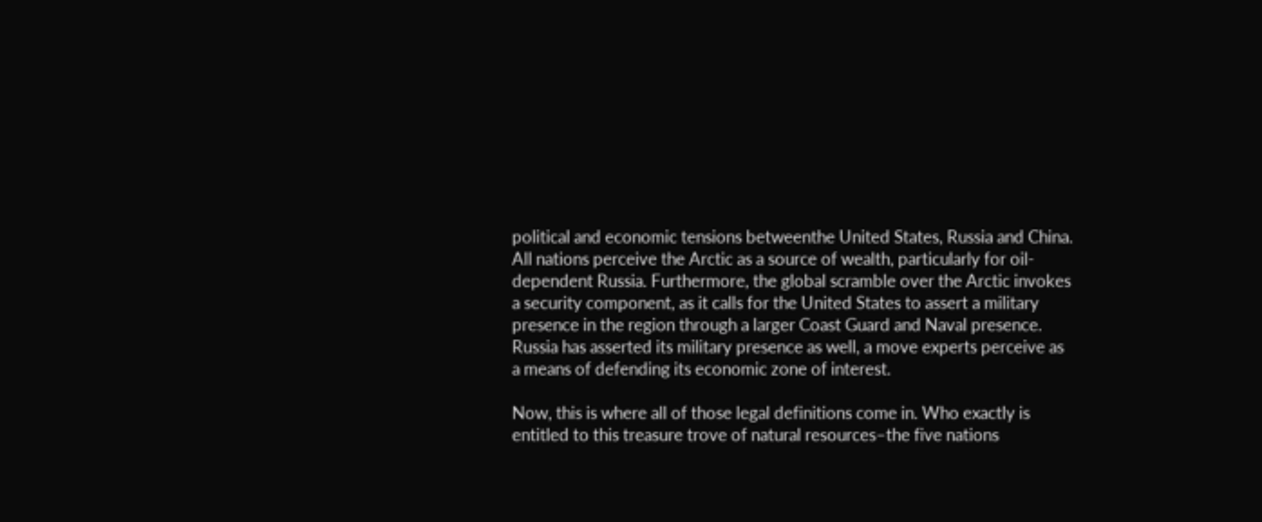political and economic tensions betweenthe United States, Russia and China. All nations perceive the Arctic as a source of wealth, particularly for oil-dependent Russia. Furthermore, the global scramble over the Arctic invokes a security component, as it calls for the United States to assert a military presence in the region through a larger Coast Guard and Naval presence. Russia has asserted its military presence as well, a move experts perceive as a means of defending its economic zone of interest.

Now, this is where all of those legal definitions come in. Who exactly is entitled to this treasure trove of natural resources–the five nations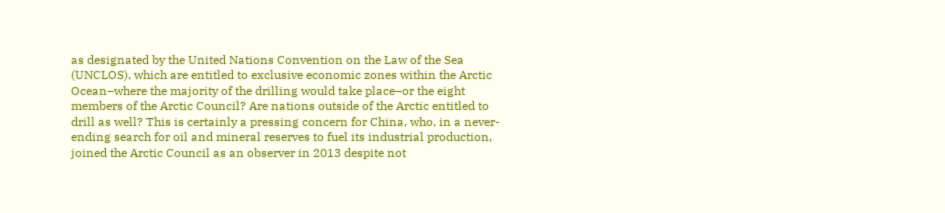as designated by the United Nations Convention on the Law of the Sea (UNCLOS), which are entitled to exclusive economic zones within the Arctic Ocean–where the majority of the drilling would take place–or the eight members of the Arctic Council? Are nations outside of the Arctic entitled to drill as well? This is certainly a pressing concern for China, who, in a never-ending search for oil and mineral reserves to fuel its industrial production, joined the Arctic Council as an observer in 2013 despite not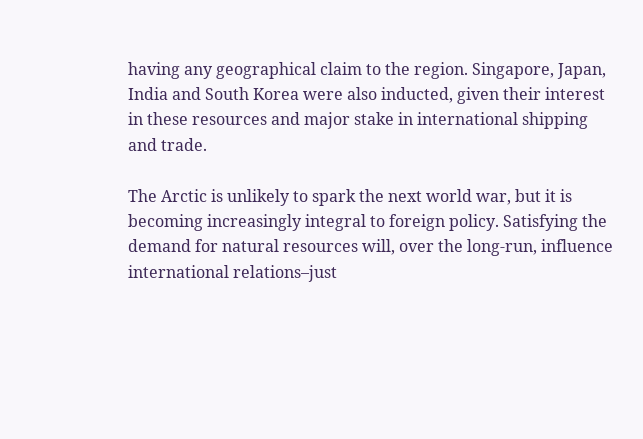having any geographical claim to the region. Singapore, Japan, India and South Korea were also inducted, given their interest in these resources and major stake in international shipping and trade.

The Arctic is unlikely to spark the next world war, but it is becoming increasingly integral to foreign policy. Satisfying the demand for natural resources will, over the long-run, influence international relations–just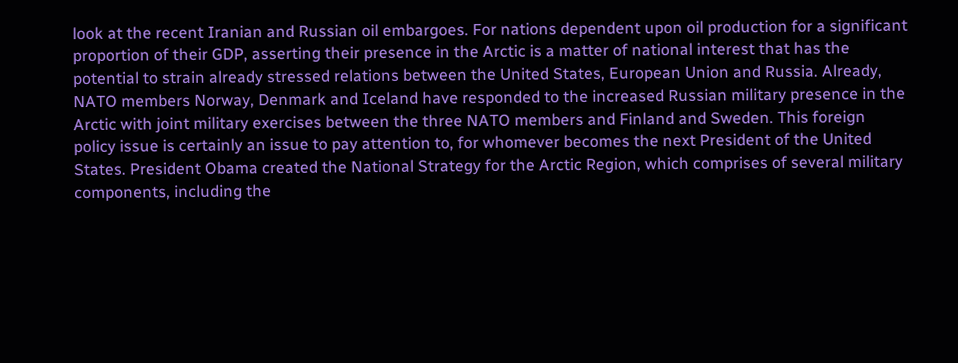look at the recent Iranian and Russian oil embargoes. For nations dependent upon oil production for a significant proportion of their GDP, asserting their presence in the Arctic is a matter of national interest that has the potential to strain already stressed relations between the United States, European Union and Russia. Already, NATO members Norway, Denmark and Iceland have responded to the increased Russian military presence in the Arctic with joint military exercises between the three NATO members and Finland and Sweden. This foreign policy issue is certainly an issue to pay attention to, for whomever becomes the next President of the United States. President Obama created the National Strategy for the Arctic Region, which comprises of several military components, including the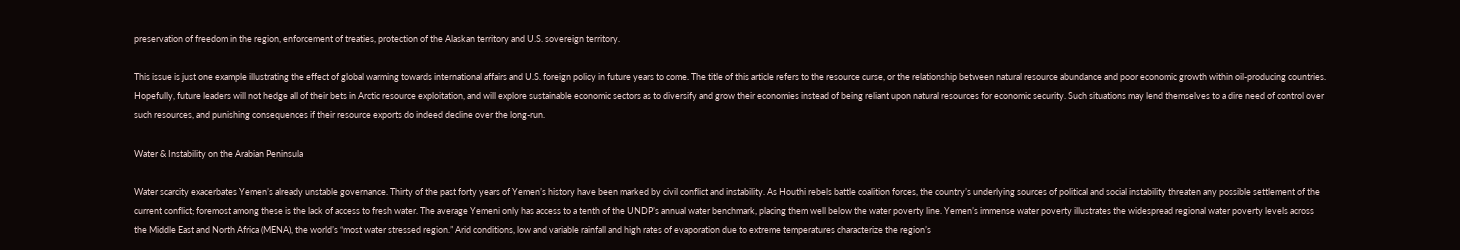preservation of freedom in the region, enforcement of treaties, protection of the Alaskan territory and U.S. sovereign territory.

This issue is just one example illustrating the effect of global warming towards international affairs and U.S. foreign policy in future years to come. The title of this article refers to the resource curse, or the relationship between natural resource abundance and poor economic growth within oil-producing countries. Hopefully, future leaders will not hedge all of their bets in Arctic resource exploitation, and will explore sustainable economic sectors as to diversify and grow their economies instead of being reliant upon natural resources for economic security. Such situations may lend themselves to a dire need of control over such resources, and punishing consequences if their resource exports do indeed decline over the long-run.

Water & Instability on the Arabian Peninsula

Water scarcity exacerbates Yemen’s already unstable governance. Thirty of the past forty years of Yemen’s history have been marked by civil conflict and instability. As Houthi rebels battle coalition forces, the country’s underlying sources of political and social instability threaten any possible settlement of the current conflict; foremost among these is the lack of access to fresh water. The average Yemeni only has access to a tenth of the UNDP’s annual water benchmark, placing them well below the water poverty line. Yemen’s immense water poverty illustrates the widespread regional water poverty levels across the Middle East and North Africa (MENA), the world’s “most water stressed region.” Arid conditions, low and variable rainfall and high rates of evaporation due to extreme temperatures characterize the region’s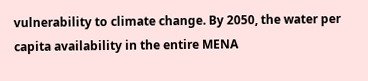vulnerability to climate change. By 2050, the water per capita availability in the entire MENA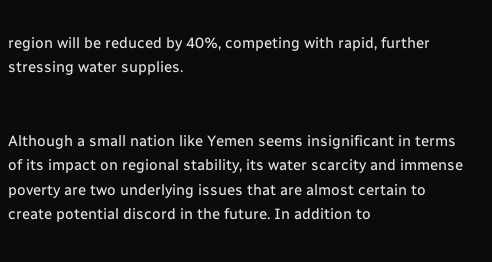region will be reduced by 40%, competing with rapid, further stressing water supplies.


Although a small nation like Yemen seems insignificant in terms of its impact on regional stability, its water scarcity and immense poverty are two underlying issues that are almost certain to create potential discord in the future. In addition to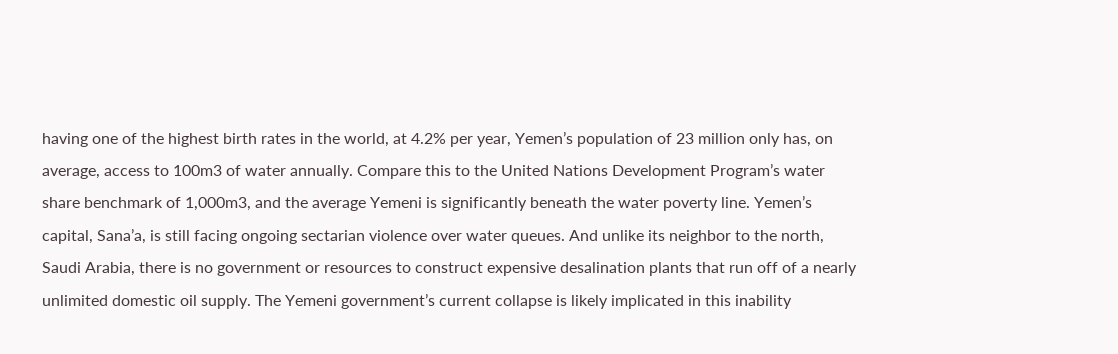having one of the highest birth rates in the world, at 4.2% per year, Yemen’s population of 23 million only has, on average, access to 100m3 of water annually. Compare this to the United Nations Development Program’s water share benchmark of 1,000m3, and the average Yemeni is significantly beneath the water poverty line. Yemen’s capital, Sana’a, is still facing ongoing sectarian violence over water queues. And unlike its neighbor to the north, Saudi Arabia, there is no government or resources to construct expensive desalination plants that run off of a nearly unlimited domestic oil supply. The Yemeni government’s current collapse is likely implicated in this inability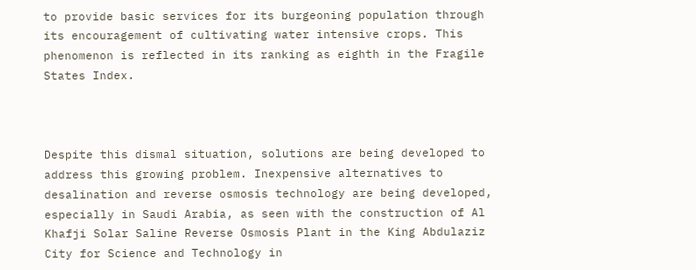to provide basic services for its burgeoning population through its encouragement of cultivating water intensive crops. This phenomenon is reflected in its ranking as eighth in the Fragile States Index.



Despite this dismal situation, solutions are being developed to address this growing problem. Inexpensive alternatives to desalination and reverse osmosis technology are being developed, especially in Saudi Arabia, as seen with the construction of Al Khafji Solar Saline Reverse Osmosis Plant in the King Abdulaziz City for Science and Technology in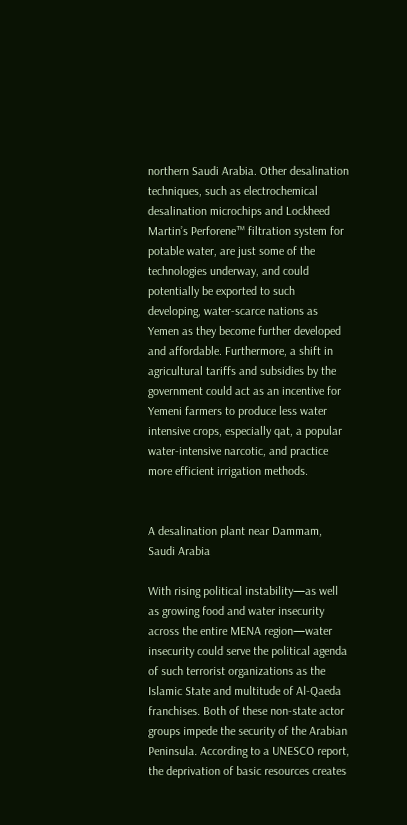northern Saudi Arabia. Other desalination techniques, such as electrochemical desalination microchips and Lockheed Martin’s Perforene™ filtration system for potable water, are just some of the technologies underway, and could potentially be exported to such developing, water-scarce nations as Yemen as they become further developed and affordable. Furthermore, a shift in agricultural tariffs and subsidies by the government could act as an incentive for Yemeni farmers to produce less water intensive crops, especially qat, a popular water-intensive narcotic, and practice more efficient irrigation methods.


A desalination plant near Dammam, Saudi Arabia

With rising political instability—as well as growing food and water insecurity across the entire MENA region—water insecurity could serve the political agenda of such terrorist organizations as the Islamic State and multitude of Al-Qaeda franchises. Both of these non-state actor groups impede the security of the Arabian Peninsula. According to a UNESCO report, the deprivation of basic resources creates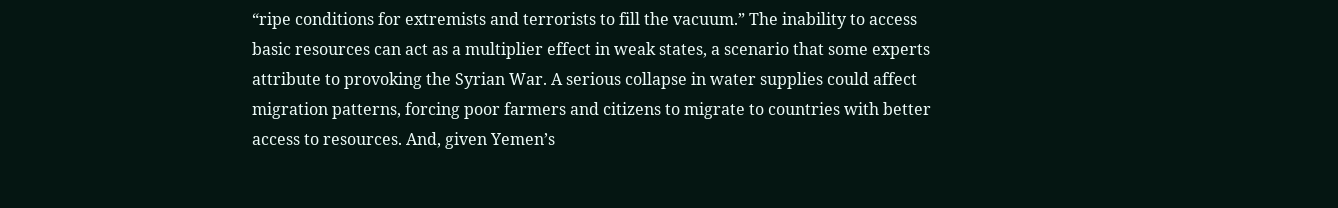“ripe conditions for extremists and terrorists to fill the vacuum.” The inability to access basic resources can act as a multiplier effect in weak states, a scenario that some experts attribute to provoking the Syrian War. A serious collapse in water supplies could affect migration patterns, forcing poor farmers and citizens to migrate to countries with better access to resources. And, given Yemen’s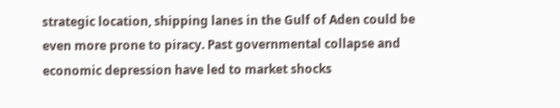strategic location, shipping lanes in the Gulf of Aden could be even more prone to piracy. Past governmental collapse and economic depression have led to market shocks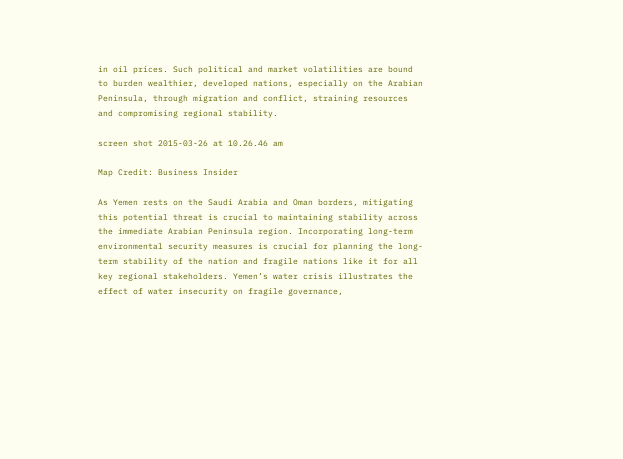in oil prices. Such political and market volatilities are bound to burden wealthier, developed nations, especially on the Arabian Peninsula, through migration and conflict, straining resources and compromising regional stability.

screen shot 2015-03-26 at 10.26.46 am

Map Credit: Business Insider

As Yemen rests on the Saudi Arabia and Oman borders, mitigating this potential threat is crucial to maintaining stability across the immediate Arabian Peninsula region. Incorporating long-term environmental security measures is crucial for planning the long-term stability of the nation and fragile nations like it for all key regional stakeholders. Yemen’s water crisis illustrates the effect of water insecurity on fragile governance,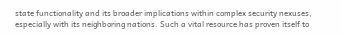state functionality and its broader implications within complex security nexuses, especially with its neighboring nations. Such a vital resource has proven itself to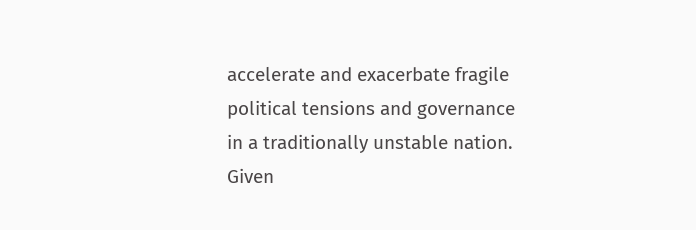accelerate and exacerbate fragile political tensions and governance in a traditionally unstable nation. Given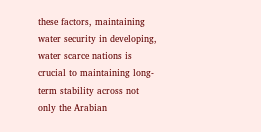these factors, maintaining water security in developing, water scarce nations is crucial to maintaining long-term stability across not only the Arabian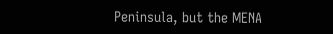Peninsula, but the MENA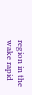region in the wake rapid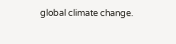global climate change.